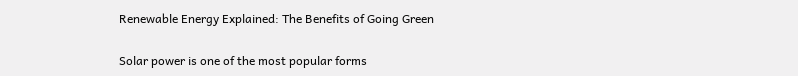Renewable Energy Explained: The Benefits of Going Green

Solar power is one of the most popular forms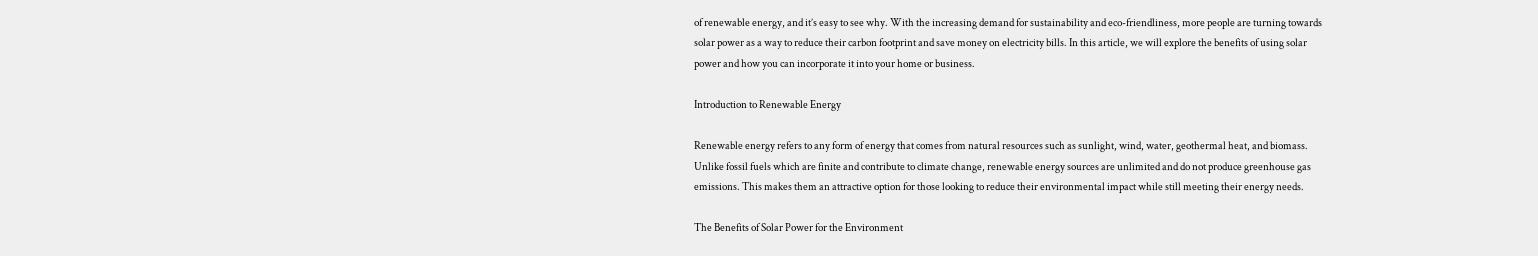of renewable energy, and it’s easy to see why. With the increasing demand for sustainability and eco-friendliness, more people are turning towards solar power as a way to reduce their carbon footprint and save money on electricity bills. In this article, we will explore the benefits of using solar power and how you can incorporate it into your home or business.

Introduction to Renewable Energy

Renewable energy refers to any form of energy that comes from natural resources such as sunlight, wind, water, geothermal heat, and biomass. Unlike fossil fuels which are finite and contribute to climate change, renewable energy sources are unlimited and do not produce greenhouse gas emissions. This makes them an attractive option for those looking to reduce their environmental impact while still meeting their energy needs.

The Benefits of Solar Power for the Environment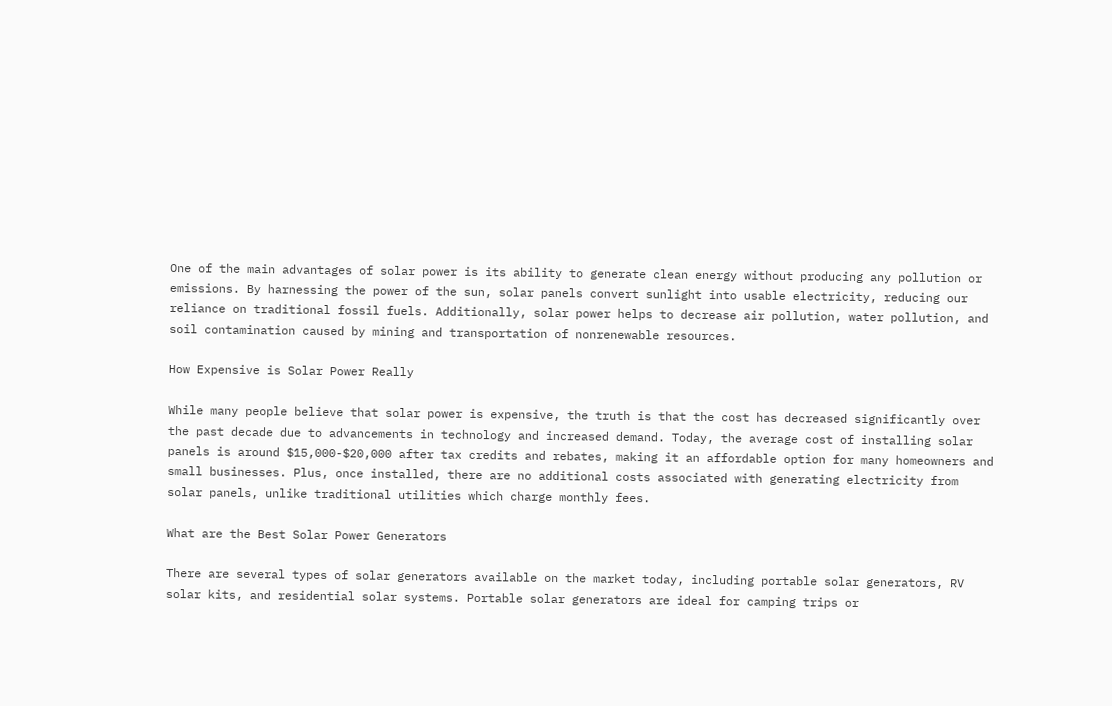One of the main advantages of solar power is its ability to generate clean energy without producing any pollution or emissions. By harnessing the power of the sun, solar panels convert sunlight into usable electricity, reducing our reliance on traditional fossil fuels. Additionally, solar power helps to decrease air pollution, water pollution, and soil contamination caused by mining and transportation of nonrenewable resources.

How Expensive is Solar Power Really

While many people believe that solar power is expensive, the truth is that the cost has decreased significantly over the past decade due to advancements in technology and increased demand. Today, the average cost of installing solar panels is around $15,000-$20,000 after tax credits and rebates, making it an affordable option for many homeowners and small businesses. Plus, once installed, there are no additional costs associated with generating electricity from solar panels, unlike traditional utilities which charge monthly fees.

What are the Best Solar Power Generators

There are several types of solar generators available on the market today, including portable solar generators, RV solar kits, and residential solar systems. Portable solar generators are ideal for camping trips or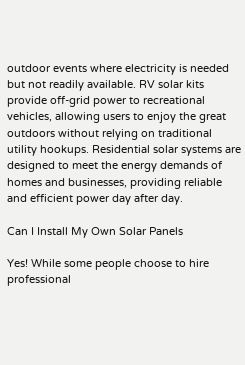outdoor events where electricity is needed but not readily available. RV solar kits provide off-grid power to recreational vehicles, allowing users to enjoy the great outdoors without relying on traditional utility hookups. Residential solar systems are designed to meet the energy demands of homes and businesses, providing reliable and efficient power day after day.

Can I Install My Own Solar Panels

Yes! While some people choose to hire professional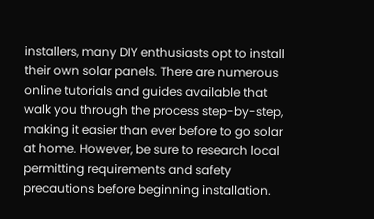installers, many DIY enthusiasts opt to install their own solar panels. There are numerous online tutorials and guides available that walk you through the process step-by-step, making it easier than ever before to go solar at home. However, be sure to research local permitting requirements and safety precautions before beginning installation.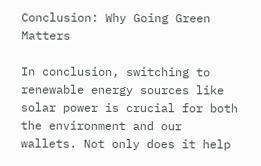Conclusion: Why Going Green Matters

In conclusion, switching to renewable energy sources like solar power is crucial for both the environment and our wallets. Not only does it help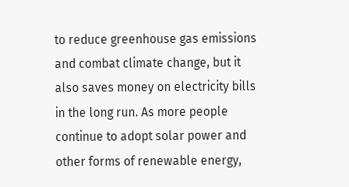to reduce greenhouse gas emissions and combat climate change, but it also saves money on electricity bills in the long run. As more people continue to adopt solar power and other forms of renewable energy,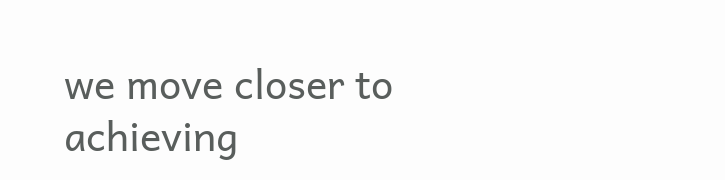we move closer to achieving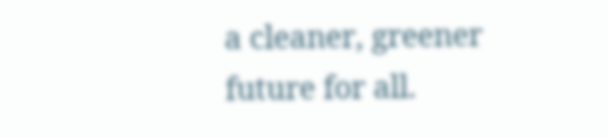a cleaner, greener future for all.